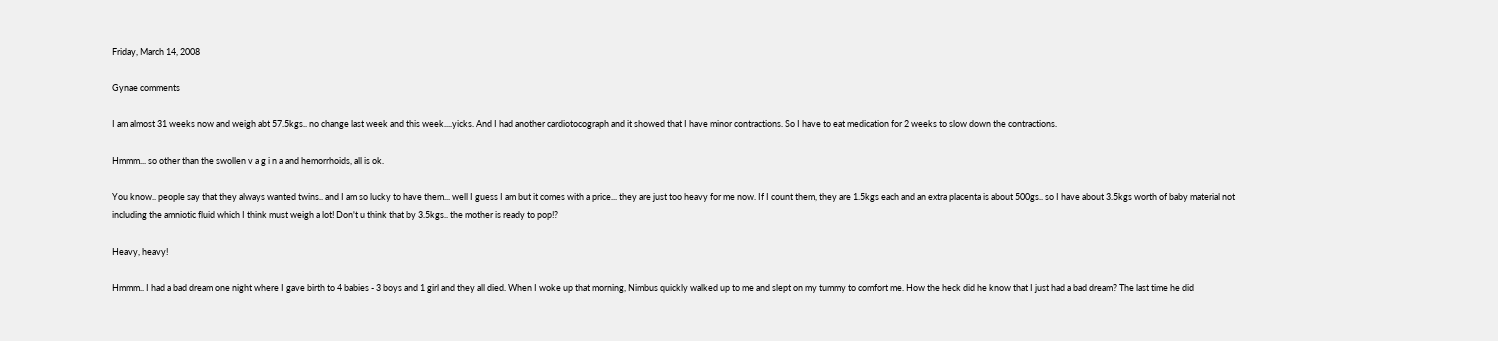Friday, March 14, 2008

Gynae comments

I am almost 31 weeks now and weigh abt 57.5kgs.. no change last week and this week....yicks. And I had another cardiotocograph and it showed that I have minor contractions. So I have to eat medication for 2 weeks to slow down the contractions.

Hmmm... so other than the swollen v a g i n a and hemorrhoids, all is ok.

You know.. people say that they always wanted twins.. and I am so lucky to have them... well I guess I am but it comes with a price... they are just too heavy for me now. If I count them, they are 1.5kgs each and an extra placenta is about 500gs.. so I have about 3.5kgs worth of baby material not including the amniotic fluid which I think must weigh a lot! Don't u think that by 3.5kgs.. the mother is ready to pop!?

Heavy, heavy!

Hmmm.. I had a bad dream one night where I gave birth to 4 babies - 3 boys and 1 girl and they all died. When I woke up that morning, Nimbus quickly walked up to me and slept on my tummy to comfort me. How the heck did he know that I just had a bad dream? The last time he did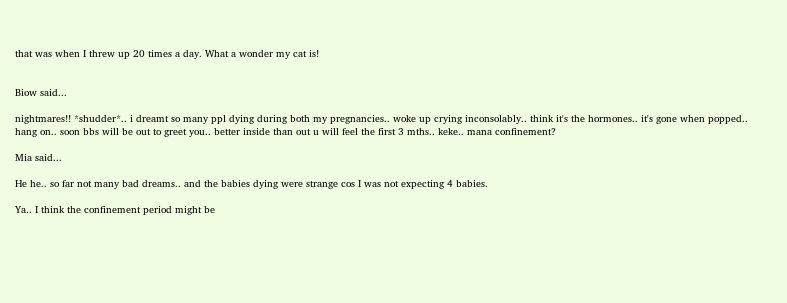that was when I threw up 20 times a day. What a wonder my cat is!


Biow said...

nightmares!! *shudder*.. i dreamt so many ppl dying during both my pregnancies.. woke up crying inconsolably.. think it's the hormones.. it's gone when popped..
hang on.. soon bbs will be out to greet you.. better inside than out u will feel the first 3 mths.. keke.. mana confinement?

Mia said...

He he.. so far not many bad dreams.. and the babies dying were strange cos I was not expecting 4 babies.

Ya.. I think the confinement period might be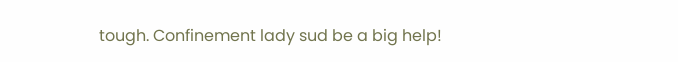tough. Confinement lady sud be a big help!